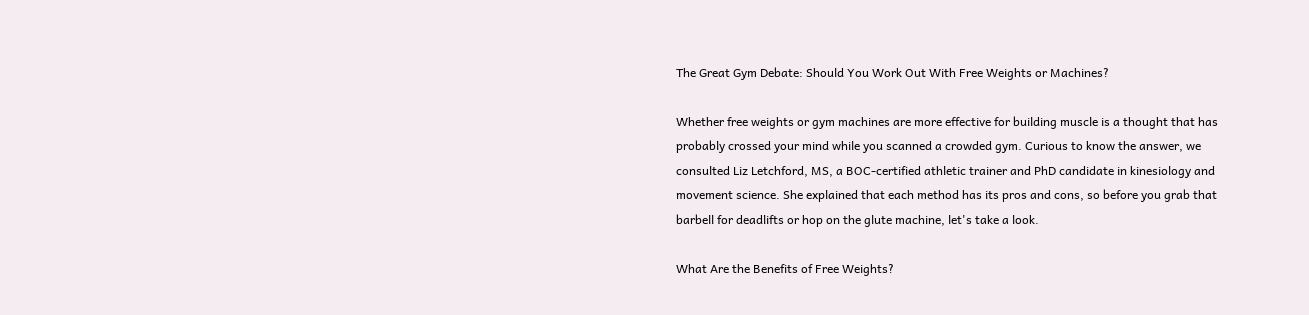The Great Gym Debate: Should You Work Out With Free Weights or Machines?

Whether free weights or gym machines are more effective for building muscle is a thought that has probably crossed your mind while you scanned a crowded gym. Curious to know the answer, we consulted Liz Letchford, MS, a BOC-certified athletic trainer and PhD candidate in kinesiology and movement science. She explained that each method has its pros and cons, so before you grab that barbell for deadlifts or hop on the glute machine, let's take a look.

What Are the Benefits of Free Weights?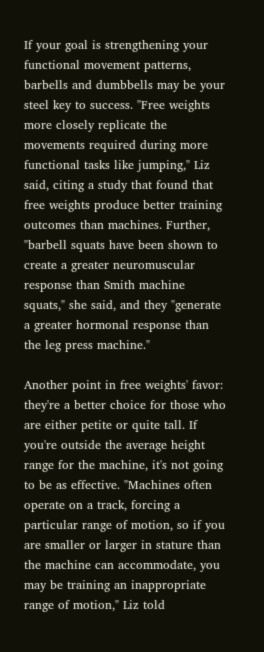If your goal is strengthening your functional movement patterns, barbells and dumbbells may be your steel key to success. "Free weights more closely replicate the movements required during more functional tasks like jumping," Liz said, citing a study that found that free weights produce better training outcomes than machines. Further, "barbell squats have been shown to create a greater neuromuscular response than Smith machine squats," she said, and they "generate a greater hormonal response than the leg press machine."

Another point in free weights' favor: they're a better choice for those who are either petite or quite tall. If you're outside the average height range for the machine, it's not going to be as effective. "Machines often operate on a track, forcing a particular range of motion, so if you are smaller or larger in stature than the machine can accommodate, you may be training an inappropriate range of motion," Liz told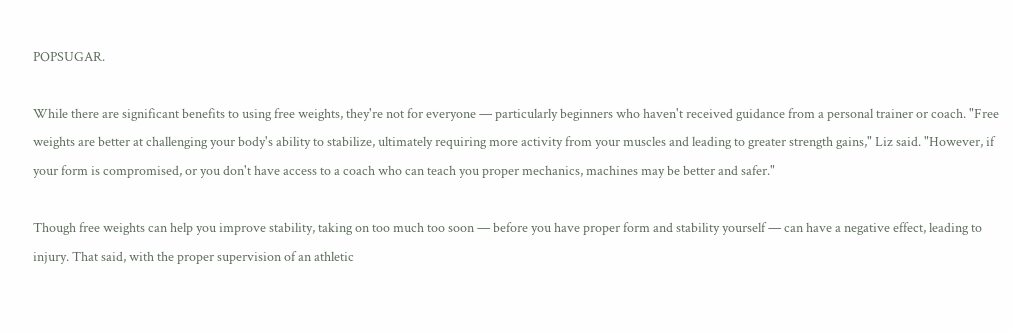POPSUGAR.

While there are significant benefits to using free weights, they're not for everyone — particularly beginners who haven't received guidance from a personal trainer or coach. "Free weights are better at challenging your body's ability to stabilize, ultimately requiring more activity from your muscles and leading to greater strength gains," Liz said. "However, if your form is compromised, or you don't have access to a coach who can teach you proper mechanics, machines may be better and safer."

Though free weights can help you improve stability, taking on too much too soon — before you have proper form and stability yourself — can have a negative effect, leading to injury. That said, with the proper supervision of an athletic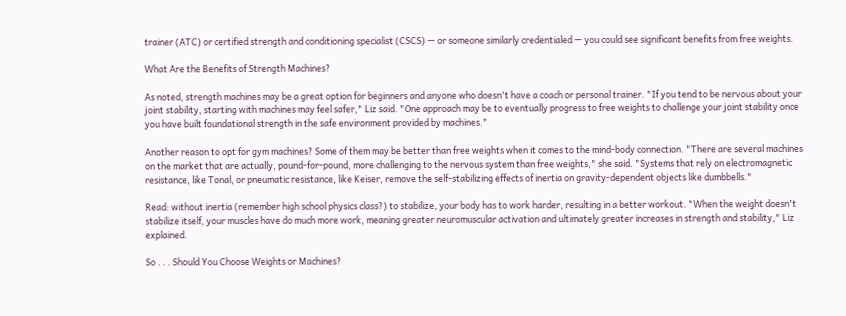trainer (ATC) or certified strength and conditioning specialist (CSCS) — or someone similarly credentialed — you could see significant benefits from free weights.

What Are the Benefits of Strength Machines?

As noted, strength machines may be a great option for beginners and anyone who doesn't have a coach or personal trainer. "If you tend to be nervous about your joint stability, starting with machines may feel safer," Liz said. "One approach may be to eventually progress to free weights to challenge your joint stability once you have built foundational strength in the safe environment provided by machines."

Another reason to opt for gym machines? Some of them may be better than free weights when it comes to the mind-body connection. "There are several machines on the market that are actually, pound-for-pound, more challenging to the nervous system than free weights," she said. "Systems that rely on electromagnetic resistance, like Tonal, or pneumatic resistance, like Keiser, remove the self-stabilizing effects of inertia on gravity-dependent objects like dumbbells."

Read: without inertia (remember high school physics class?) to stabilize, your body has to work harder, resulting in a better workout. "When the weight doesn't stabilize itself, your muscles have do much more work, meaning greater neuromuscular activation and ultimately greater increases in strength and stability," Liz explained.

So . . . Should You Choose Weights or Machines?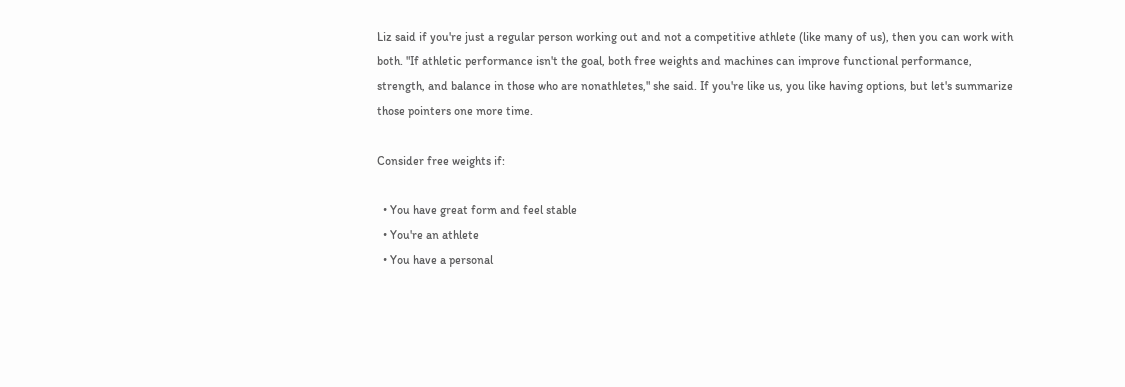Liz said if you're just a regular person working out and not a competitive athlete (like many of us), then you can work with both. "If athletic performance isn't the goal, both free weights and machines can improve functional performance, strength, and balance in those who are nonathletes," she said. If you're like us, you like having options, but let's summarize those pointers one more time.

Consider free weights if:

  • You have great form and feel stable
  • You're an athlete
  • You have a personal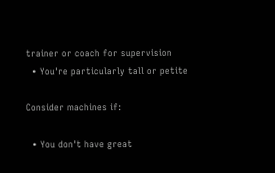trainer or coach for supervision
  • You're particularly tall or petite

Consider machines if:

  • You don't have great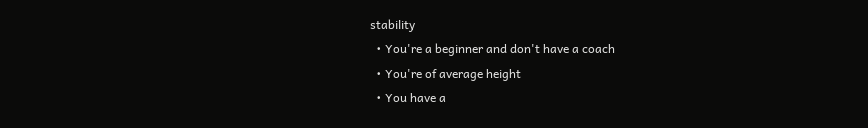stability
  • You're a beginner and don't have a coach
  • You're of average height
  • You have a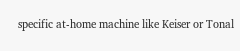specific at-home machine like Keiser or Tonal